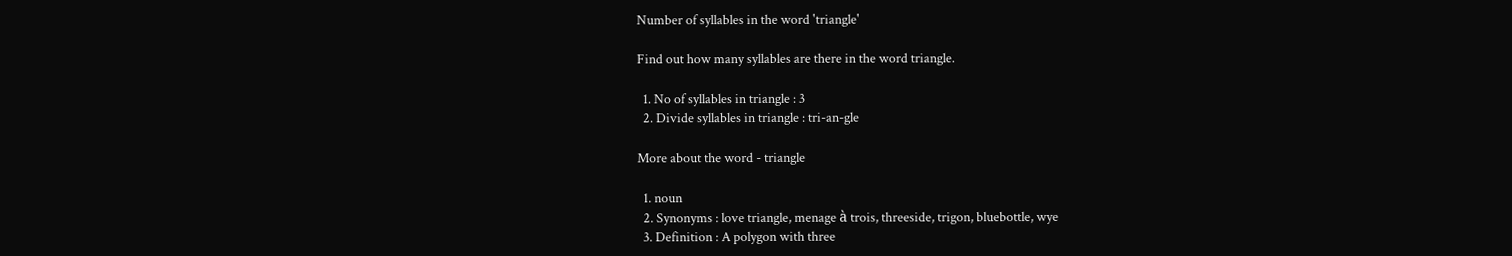Number of syllables in the word 'triangle'

Find out how many syllables are there in the word triangle.

  1. No of syllables in triangle : 3
  2. Divide syllables in triangle : tri-an-gle

More about the word - triangle

  1. noun
  2. Synonyms : love triangle, menage à trois, threeside, trigon, bluebottle, wye
  3. Definition : A polygon with three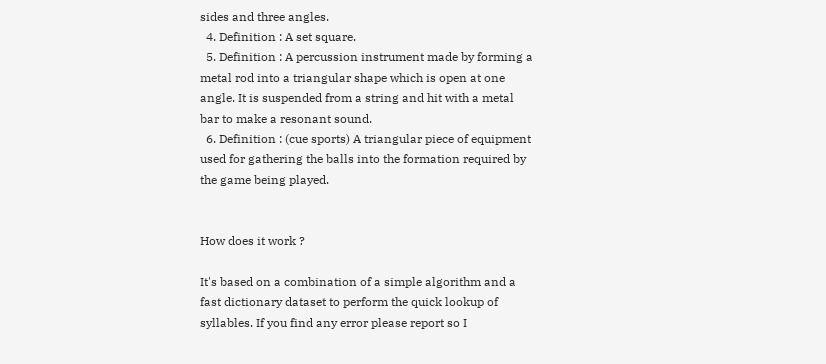sides and three angles.
  4. Definition : A set square.
  5. Definition : A percussion instrument made by forming a metal rod into a triangular shape which is open at one angle. It is suspended from a string and hit with a metal bar to make a resonant sound.
  6. Definition : (cue sports) A triangular piece of equipment used for gathering the balls into the formation required by the game being played.


How does it work ?

It's based on a combination of a simple algorithm and a fast dictionary dataset to perform the quick lookup of syllables. If you find any error please report so I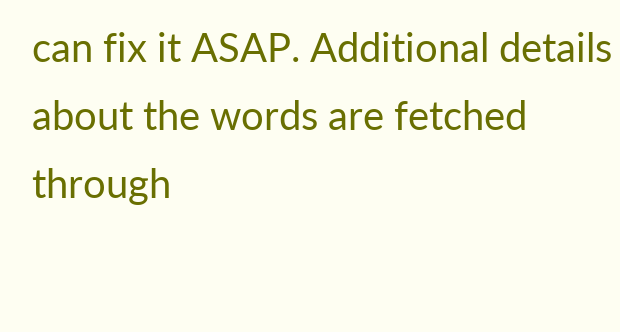can fix it ASAP. Additional details about the words are fetched through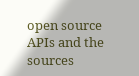open source APIs and the sources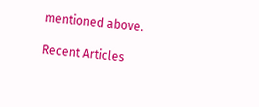mentioned above.

Recent Articles